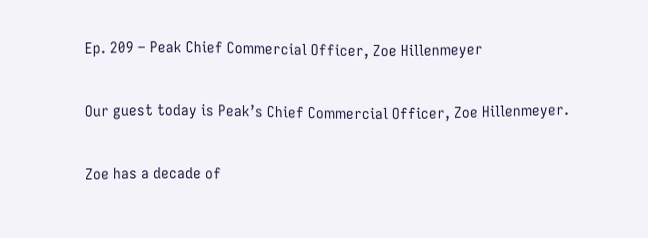Ep. 209 – Peak Chief Commercial Officer, Zoe Hillenmeyer

Our guest today is Peak’s Chief Commercial Officer, Zoe Hillenmeyer.

Zoe has a decade of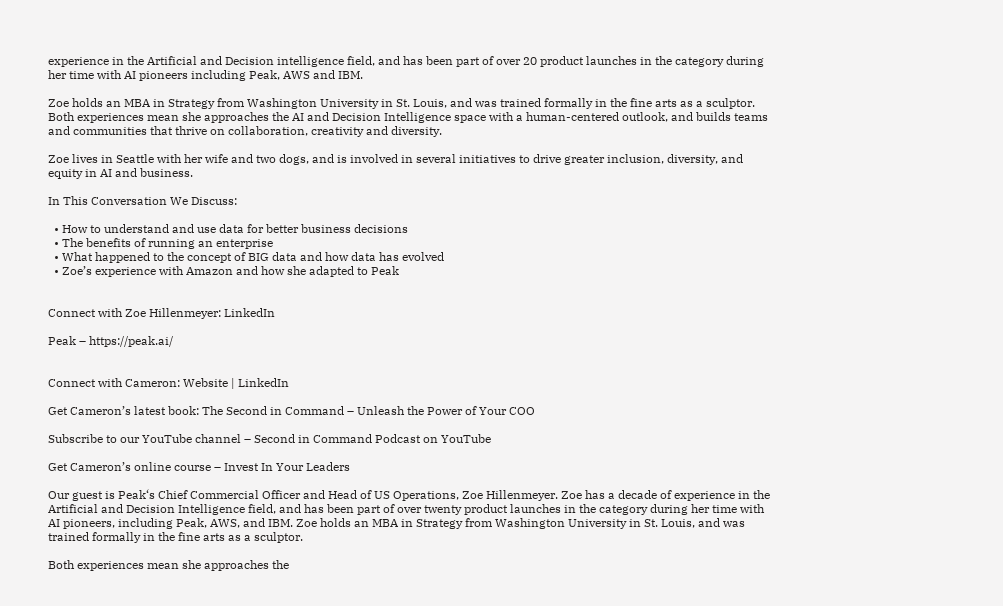experience in the Artificial and Decision intelligence field, and has been part of over 20 product launches in the category during her time with AI pioneers including Peak, AWS and IBM.

Zoe holds an MBA in Strategy from Washington University in St. Louis, and was trained formally in the fine arts as a sculptor. Both experiences mean she approaches the AI and Decision Intelligence space with a human-centered outlook, and builds teams and communities that thrive on collaboration, creativity and diversity.

Zoe lives in Seattle with her wife and two dogs, and is involved in several initiatives to drive greater inclusion, diversity, and equity in AI and business.

In This Conversation We Discuss:

  • How to understand and use data for better business decisions
  • The benefits of running an enterprise
  • What happened to the concept of BIG data and how data has evolved
  • Zoe’s experience with Amazon and how she adapted to Peak


Connect with Zoe Hillenmeyer: LinkedIn

Peak – https://peak.ai/


Connect with Cameron: Website | LinkedIn

Get Cameron’s latest book: The Second in Command – Unleash the Power of Your COO

Subscribe to our YouTube channel – Second in Command Podcast on YouTube

Get Cameron’s online course – Invest In Your Leaders

Our guest is Peak‘s Chief Commercial Officer and Head of US Operations, Zoe Hillenmeyer. Zoe has a decade of experience in the Artificial and Decision Intelligence field, and has been part of over twenty product launches in the category during her time with AI pioneers, including Peak, AWS, and IBM. Zoe holds an MBA in Strategy from Washington University in St. Louis, and was trained formally in the fine arts as a sculptor.

Both experiences mean she approaches the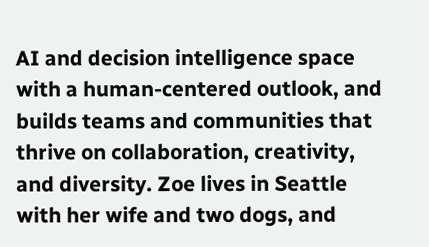AI and decision intelligence space with a human-centered outlook, and builds teams and communities that thrive on collaboration, creativity, and diversity. Zoe lives in Seattle with her wife and two dogs, and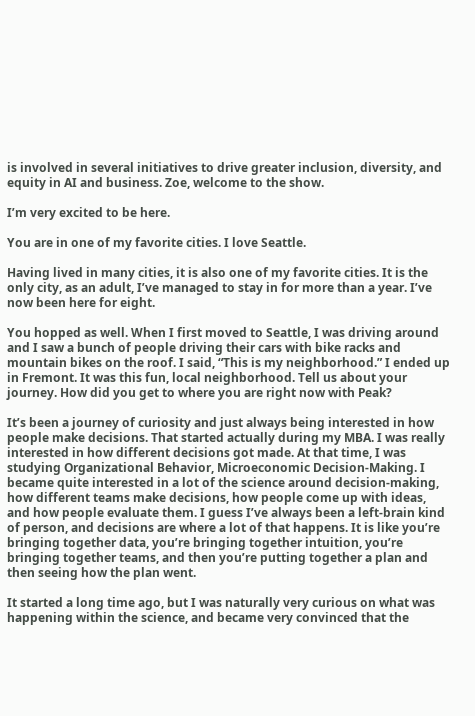is involved in several initiatives to drive greater inclusion, diversity, and equity in AI and business. Zoe, welcome to the show.

I’m very excited to be here.

You are in one of my favorite cities. I love Seattle.

Having lived in many cities, it is also one of my favorite cities. It is the only city, as an adult, I’ve managed to stay in for more than a year. I’ve now been here for eight.

You hopped as well. When I first moved to Seattle, I was driving around and I saw a bunch of people driving their cars with bike racks and mountain bikes on the roof. I said, “This is my neighborhood.” I ended up in Fremont. It was this fun, local neighborhood. Tell us about your journey. How did you get to where you are right now with Peak?

It’s been a journey of curiosity and just always being interested in how people make decisions. That started actually during my MBA. I was really interested in how different decisions got made. At that time, I was studying Organizational Behavior, Microeconomic Decision-Making. I became quite interested in a lot of the science around decision-making, how different teams make decisions, how people come up with ideas, and how people evaluate them. I guess I’ve always been a left-brain kind of person, and decisions are where a lot of that happens. It is like you’re bringing together data, you’re bringing together intuition, you’re bringing together teams, and then you’re putting together a plan and then seeing how the plan went.

It started a long time ago, but I was naturally very curious on what was happening within the science, and became very convinced that the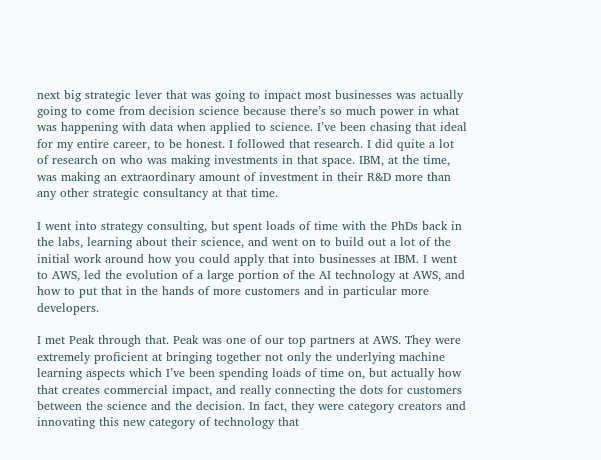next big strategic lever that was going to impact most businesses was actually going to come from decision science because there’s so much power in what was happening with data when applied to science. I’ve been chasing that ideal for my entire career, to be honest. I followed that research. I did quite a lot of research on who was making investments in that space. IBM, at the time, was making an extraordinary amount of investment in their R&D more than any other strategic consultancy at that time.

I went into strategy consulting, but spent loads of time with the PhDs back in the labs, learning about their science, and went on to build out a lot of the initial work around how you could apply that into businesses at IBM. I went to AWS, led the evolution of a large portion of the AI technology at AWS, and how to put that in the hands of more customers and in particular more developers.

I met Peak through that. Peak was one of our top partners at AWS. They were extremely proficient at bringing together not only the underlying machine learning aspects which I’ve been spending loads of time on, but actually how that creates commercial impact, and really connecting the dots for customers between the science and the decision. In fact, they were category creators and innovating this new category of technology that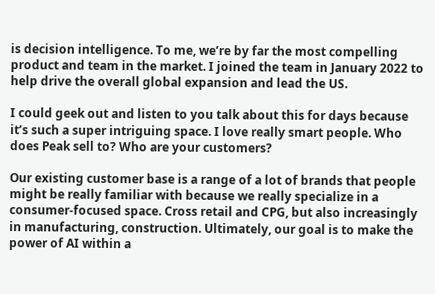is decision intelligence. To me, we’re by far the most compelling product and team in the market. I joined the team in January 2022 to help drive the overall global expansion and lead the US.

I could geek out and listen to you talk about this for days because it’s such a super intriguing space. I love really smart people. Who does Peak sell to? Who are your customers?

Our existing customer base is a range of a lot of brands that people might be really familiar with because we really specialize in a consumer-focused space. Cross retail and CPG, but also increasingly in manufacturing, construction. Ultimately, our goal is to make the power of AI within a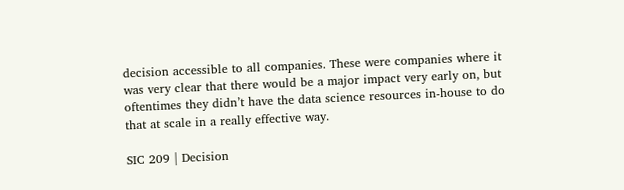decision accessible to all companies. These were companies where it was very clear that there would be a major impact very early on, but oftentimes they didn’t have the data science resources in-house to do that at scale in a really effective way.

SIC 209 | Decision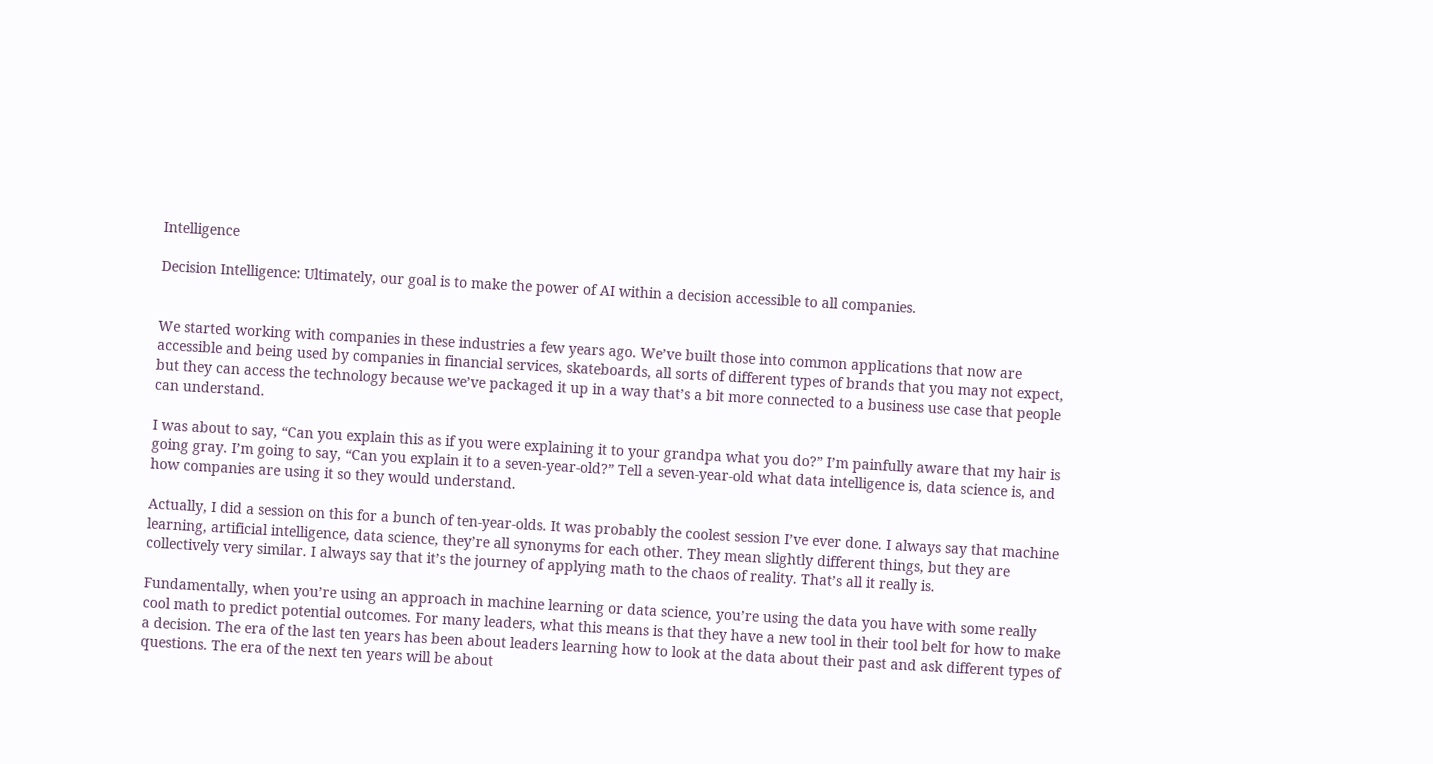Intelligence

Decision Intelligence: Ultimately, our goal is to make the power of AI within a decision accessible to all companies.


We started working with companies in these industries a few years ago. We’ve built those into common applications that now are accessible and being used by companies in financial services, skateboards, all sorts of different types of brands that you may not expect, but they can access the technology because we’ve packaged it up in a way that’s a bit more connected to a business use case that people can understand.

I was about to say, “Can you explain this as if you were explaining it to your grandpa what you do?” I’m painfully aware that my hair is going gray. I’m going to say, “Can you explain it to a seven-year-old?” Tell a seven-year-old what data intelligence is, data science is, and how companies are using it so they would understand.

Actually, I did a session on this for a bunch of ten-year-olds. It was probably the coolest session I’ve ever done. I always say that machine learning, artificial intelligence, data science, they’re all synonyms for each other. They mean slightly different things, but they are collectively very similar. I always say that it’s the journey of applying math to the chaos of reality. That’s all it really is.

Fundamentally, when you’re using an approach in machine learning or data science, you’re using the data you have with some really cool math to predict potential outcomes. For many leaders, what this means is that they have a new tool in their tool belt for how to make a decision. The era of the last ten years has been about leaders learning how to look at the data about their past and ask different types of questions. The era of the next ten years will be about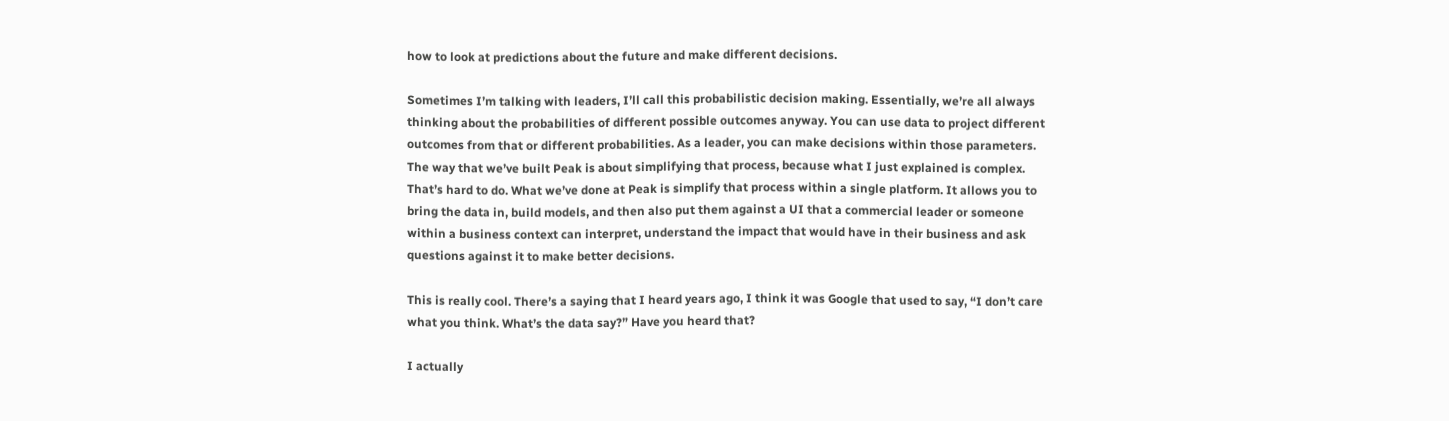how to look at predictions about the future and make different decisions.

Sometimes I’m talking with leaders, I’ll call this probabilistic decision making. Essentially, we’re all always thinking about the probabilities of different possible outcomes anyway. You can use data to project different outcomes from that or different probabilities. As a leader, you can make decisions within those parameters. The way that we’ve built Peak is about simplifying that process, because what I just explained is complex. That’s hard to do. What we’ve done at Peak is simplify that process within a single platform. It allows you to bring the data in, build models, and then also put them against a UI that a commercial leader or someone within a business context can interpret, understand the impact that would have in their business and ask questions against it to make better decisions.

This is really cool. There’s a saying that I heard years ago, I think it was Google that used to say, “I don’t care what you think. What’s the data say?” Have you heard that?

I actually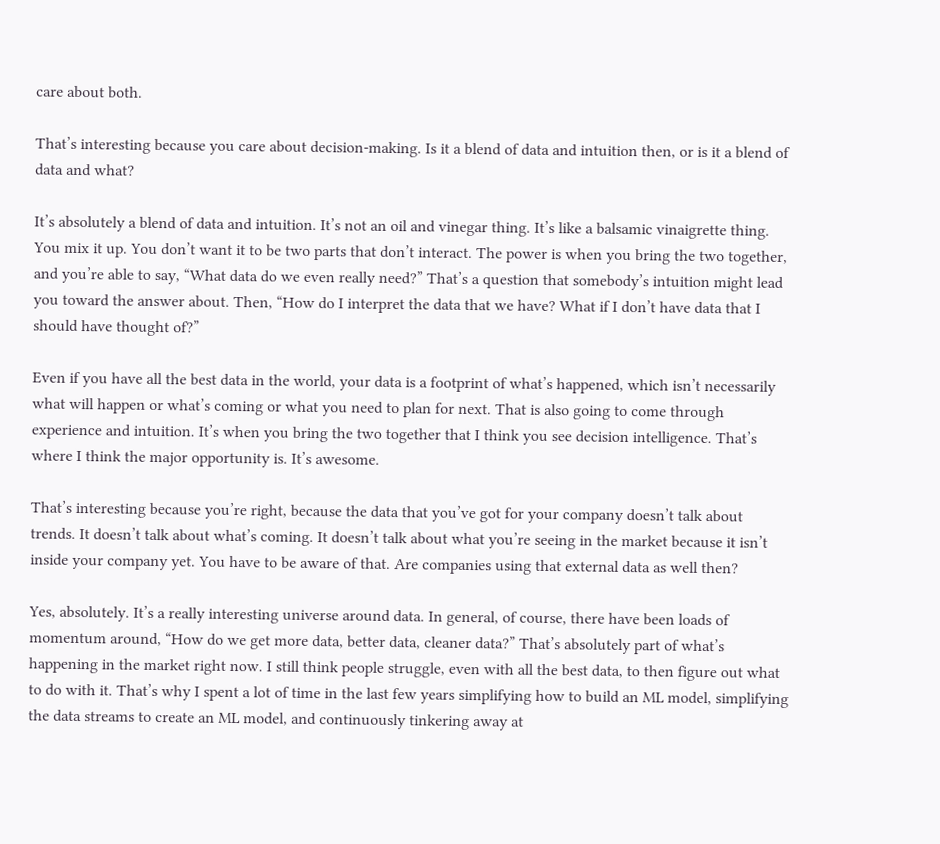care about both.

That’s interesting because you care about decision-making. Is it a blend of data and intuition then, or is it a blend of data and what?

It’s absolutely a blend of data and intuition. It’s not an oil and vinegar thing. It’s like a balsamic vinaigrette thing. You mix it up. You don’t want it to be two parts that don’t interact. The power is when you bring the two together, and you’re able to say, “What data do we even really need?” That’s a question that somebody’s intuition might lead you toward the answer about. Then, “How do I interpret the data that we have? What if I don’t have data that I should have thought of?”

Even if you have all the best data in the world, your data is a footprint of what’s happened, which isn’t necessarily what will happen or what’s coming or what you need to plan for next. That is also going to come through experience and intuition. It’s when you bring the two together that I think you see decision intelligence. That’s where I think the major opportunity is. It’s awesome.

That’s interesting because you’re right, because the data that you’ve got for your company doesn’t talk about trends. It doesn’t talk about what’s coming. It doesn’t talk about what you’re seeing in the market because it isn’t inside your company yet. You have to be aware of that. Are companies using that external data as well then?

Yes, absolutely. It’s a really interesting universe around data. In general, of course, there have been loads of momentum around, “How do we get more data, better data, cleaner data?” That’s absolutely part of what’s happening in the market right now. I still think people struggle, even with all the best data, to then figure out what to do with it. That’s why I spent a lot of time in the last few years simplifying how to build an ML model, simplifying the data streams to create an ML model, and continuously tinkering away at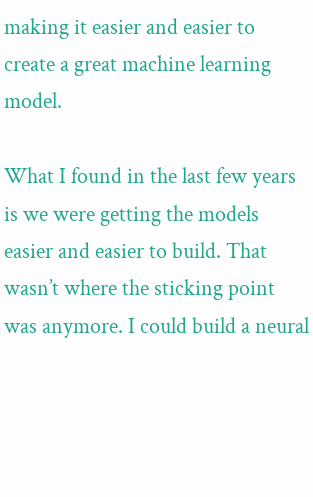making it easier and easier to create a great machine learning model.

What I found in the last few years is we were getting the models easier and easier to build. That wasn’t where the sticking point was anymore. I could build a neural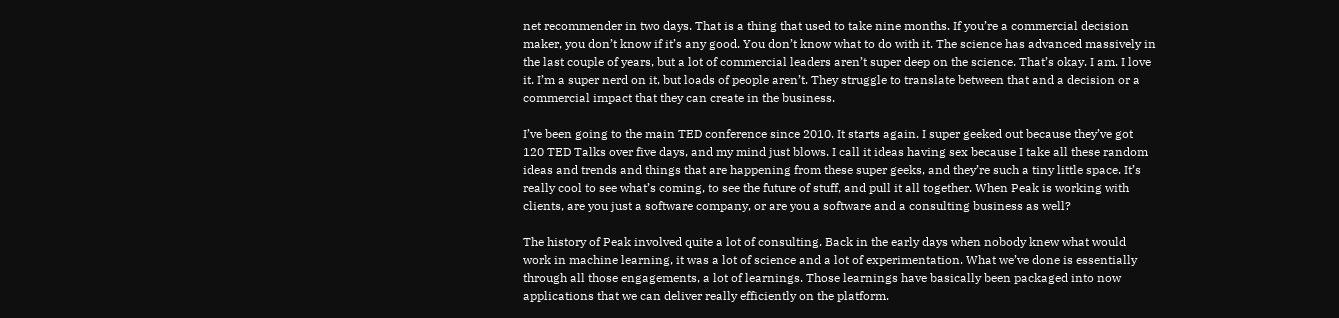net recommender in two days. That is a thing that used to take nine months. If you’re a commercial decision maker, you don’t know if it’s any good. You don’t know what to do with it. The science has advanced massively in the last couple of years, but a lot of commercial leaders aren’t super deep on the science. That’s okay. I am. I love it. I’m a super nerd on it, but loads of people aren’t. They struggle to translate between that and a decision or a commercial impact that they can create in the business.

I’ve been going to the main TED conference since 2010. It starts again. I super geeked out because they’ve got 120 TED Talks over five days, and my mind just blows. I call it ideas having sex because I take all these random ideas and trends and things that are happening from these super geeks, and they’re such a tiny little space. It’s really cool to see what’s coming, to see the future of stuff, and pull it all together. When Peak is working with clients, are you just a software company, or are you a software and a consulting business as well?

The history of Peak involved quite a lot of consulting. Back in the early days when nobody knew what would work in machine learning, it was a lot of science and a lot of experimentation. What we’ve done is essentially through all those engagements, a lot of learnings. Those learnings have basically been packaged into now applications that we can deliver really efficiently on the platform.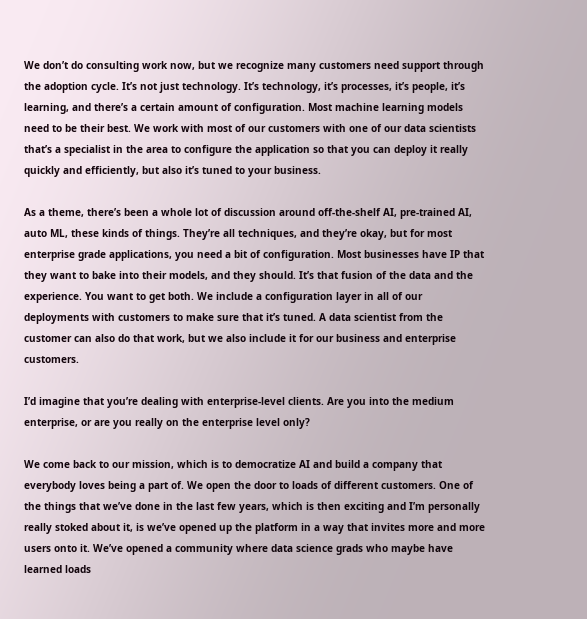We don’t do consulting work now, but we recognize many customers need support through the adoption cycle. It’s not just technology. It’s technology, it’s processes, it’s people, it’s learning, and there’s a certain amount of configuration. Most machine learning models need to be their best. We work with most of our customers with one of our data scientists that’s a specialist in the area to configure the application so that you can deploy it really quickly and efficiently, but also it’s tuned to your business.

As a theme, there’s been a whole lot of discussion around off-the-shelf AI, pre-trained AI, auto ML, these kinds of things. They’re all techniques, and they’re okay, but for most enterprise grade applications, you need a bit of configuration. Most businesses have IP that they want to bake into their models, and they should. It’s that fusion of the data and the experience. You want to get both. We include a configuration layer in all of our deployments with customers to make sure that it’s tuned. A data scientist from the customer can also do that work, but we also include it for our business and enterprise customers.

I’d imagine that you’re dealing with enterprise-level clients. Are you into the medium enterprise, or are you really on the enterprise level only?

We come back to our mission, which is to democratize AI and build a company that everybody loves being a part of. We open the door to loads of different customers. One of the things that we’ve done in the last few years, which is then exciting and I’m personally really stoked about it, is we’ve opened up the platform in a way that invites more and more users onto it. We’ve opened a community where data science grads who maybe have learned loads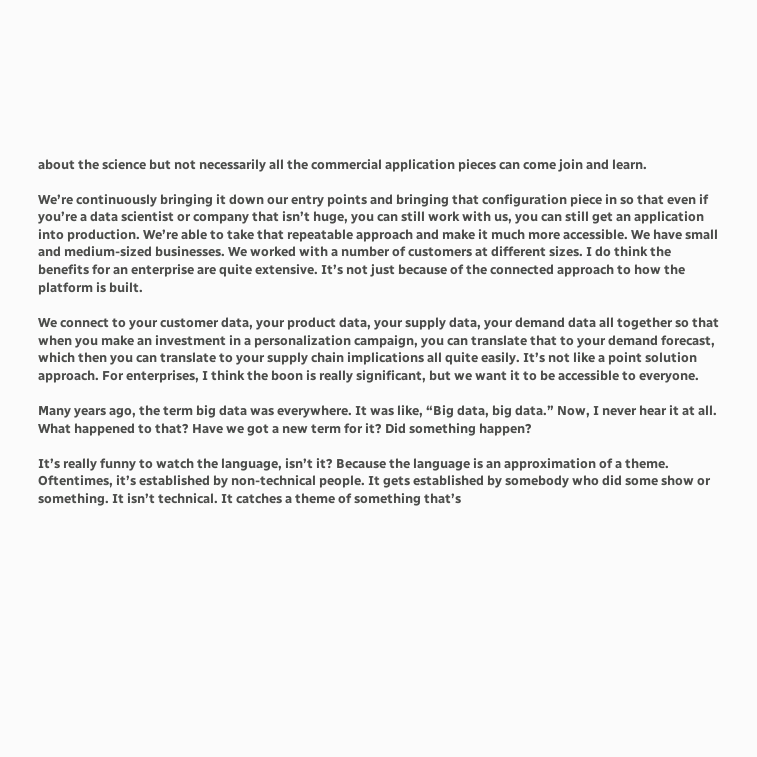about the science but not necessarily all the commercial application pieces can come join and learn.

We’re continuously bringing it down our entry points and bringing that configuration piece in so that even if you’re a data scientist or company that isn’t huge, you can still work with us, you can still get an application into production. We’re able to take that repeatable approach and make it much more accessible. We have small and medium-sized businesses. We worked with a number of customers at different sizes. I do think the benefits for an enterprise are quite extensive. It’s not just because of the connected approach to how the platform is built.

We connect to your customer data, your product data, your supply data, your demand data all together so that when you make an investment in a personalization campaign, you can translate that to your demand forecast, which then you can translate to your supply chain implications all quite easily. It’s not like a point solution approach. For enterprises, I think the boon is really significant, but we want it to be accessible to everyone.

Many years ago, the term big data was everywhere. It was like, “Big data, big data.” Now, I never hear it at all. What happened to that? Have we got a new term for it? Did something happen?

It’s really funny to watch the language, isn’t it? Because the language is an approximation of a theme. Oftentimes, it’s established by non-technical people. It gets established by somebody who did some show or something. It isn’t technical. It catches a theme of something that’s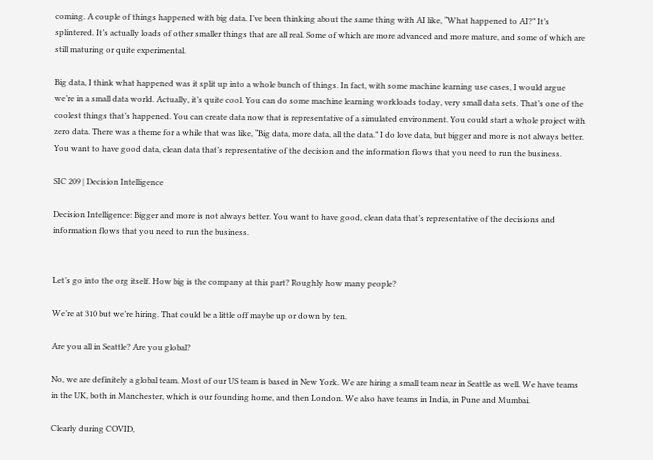coming. A couple of things happened with big data. I’ve been thinking about the same thing with AI like, “What happened to AI?” It’s splintered. It’s actually loads of other smaller things that are all real. Some of which are more advanced and more mature, and some of which are still maturing or quite experimental.

Big data, I think what happened was it split up into a whole bunch of things. In fact, with some machine learning use cases, I would argue we’re in a small data world. Actually, it’s quite cool. You can do some machine learning workloads today, very small data sets. That’s one of the coolest things that’s happened. You can create data now that is representative of a simulated environment. You could start a whole project with zero data. There was a theme for a while that was like, “Big data, more data, all the data.” I do love data, but bigger and more is not always better. You want to have good data, clean data that’s representative of the decision and the information flows that you need to run the business.

SIC 209 | Decision Intelligence

Decision Intelligence: Bigger and more is not always better. You want to have good, clean data that’s representative of the decisions and information flows that you need to run the business.


Let’s go into the org itself. How big is the company at this part? Roughly how many people?

We’re at 310 but we’re hiring. That could be a little off maybe up or down by ten.

Are you all in Seattle? Are you global?

No, we are definitely a global team. Most of our US team is based in New York. We are hiring a small team near in Seattle as well. We have teams in the UK, both in Manchester, which is our founding home, and then London. We also have teams in India, in Pune and Mumbai.

Clearly during COVID,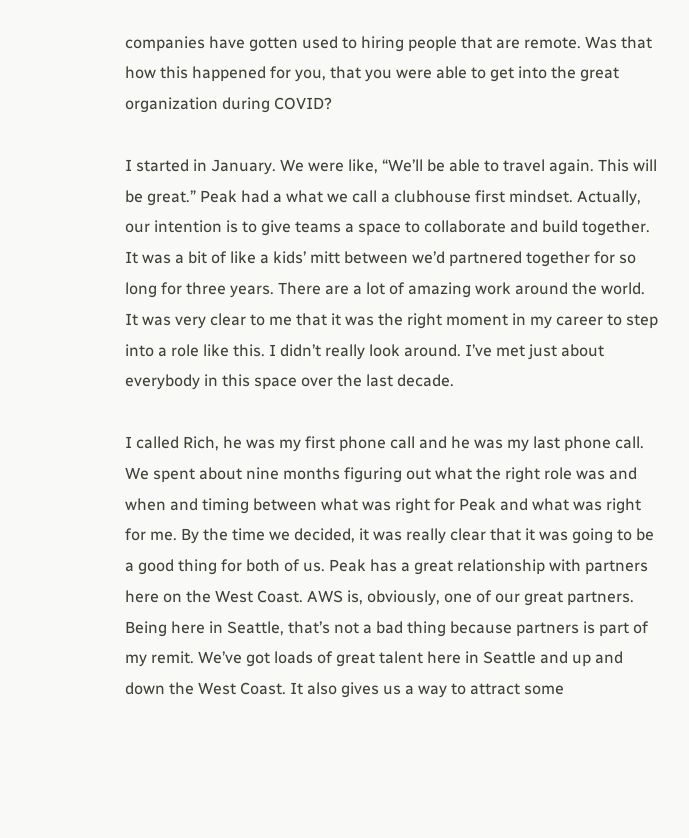companies have gotten used to hiring people that are remote. Was that how this happened for you, that you were able to get into the great organization during COVID?

I started in January. We were like, “We’ll be able to travel again. This will be great.” Peak had a what we call a clubhouse first mindset. Actually, our intention is to give teams a space to collaborate and build together. It was a bit of like a kids’ mitt between we’d partnered together for so long for three years. There are a lot of amazing work around the world. It was very clear to me that it was the right moment in my career to step into a role like this. I didn’t really look around. I’ve met just about everybody in this space over the last decade.

I called Rich, he was my first phone call and he was my last phone call. We spent about nine months figuring out what the right role was and when and timing between what was right for Peak and what was right for me. By the time we decided, it was really clear that it was going to be a good thing for both of us. Peak has a great relationship with partners here on the West Coast. AWS is, obviously, one of our great partners. Being here in Seattle, that’s not a bad thing because partners is part of my remit. We’ve got loads of great talent here in Seattle and up and down the West Coast. It also gives us a way to attract some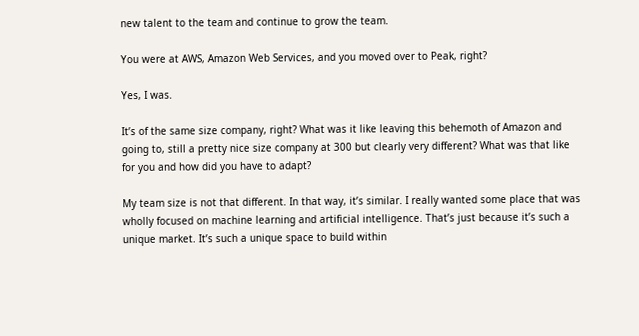new talent to the team and continue to grow the team.

You were at AWS, Amazon Web Services, and you moved over to Peak, right?

Yes, I was.

It’s of the same size company, right? What was it like leaving this behemoth of Amazon and going to, still a pretty nice size company at 300 but clearly very different? What was that like for you and how did you have to adapt?

My team size is not that different. In that way, it’s similar. I really wanted some place that was wholly focused on machine learning and artificial intelligence. That’s just because it’s such a unique market. It’s such a unique space to build within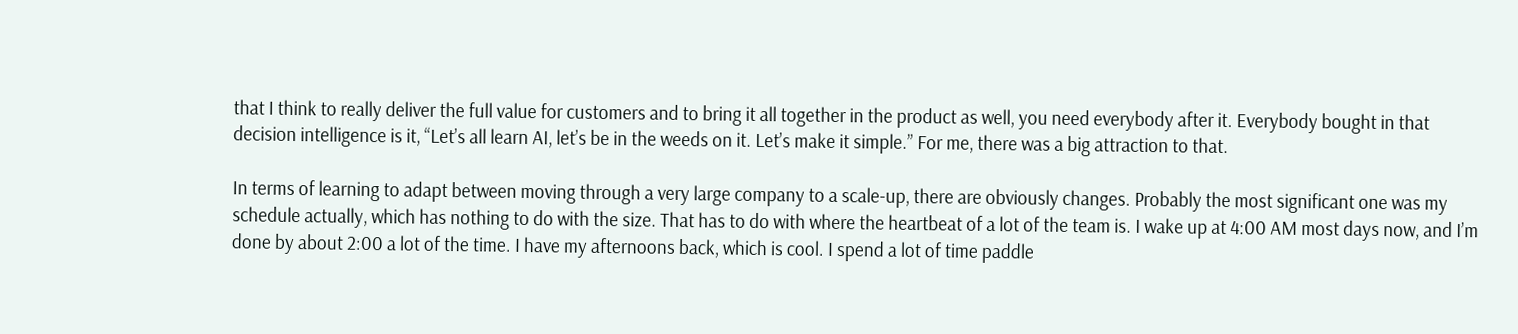that I think to really deliver the full value for customers and to bring it all together in the product as well, you need everybody after it. Everybody bought in that decision intelligence is it, “Let’s all learn AI, let’s be in the weeds on it. Let’s make it simple.” For me, there was a big attraction to that.

In terms of learning to adapt between moving through a very large company to a scale-up, there are obviously changes. Probably the most significant one was my schedule actually, which has nothing to do with the size. That has to do with where the heartbeat of a lot of the team is. I wake up at 4:00 AM most days now, and I’m done by about 2:00 a lot of the time. I have my afternoons back, which is cool. I spend a lot of time paddle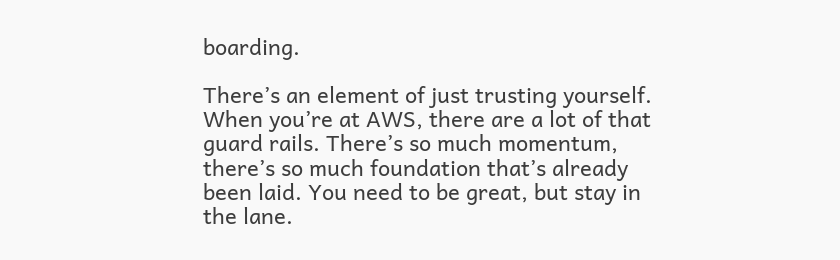boarding.

There’s an element of just trusting yourself. When you’re at AWS, there are a lot of that guard rails. There’s so much momentum, there’s so much foundation that’s already been laid. You need to be great, but stay in the lane.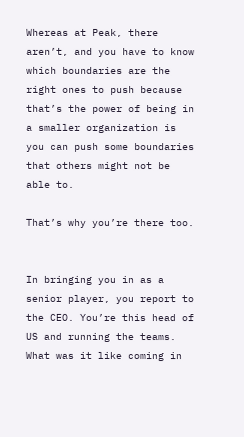Whereas at Peak, there aren’t, and you have to know which boundaries are the right ones to push because that’s the power of being in a smaller organization is you can push some boundaries that others might not be able to.

That’s why you’re there too.


In bringing you in as a senior player, you report to the CEO. You’re this head of US and running the teams. What was it like coming in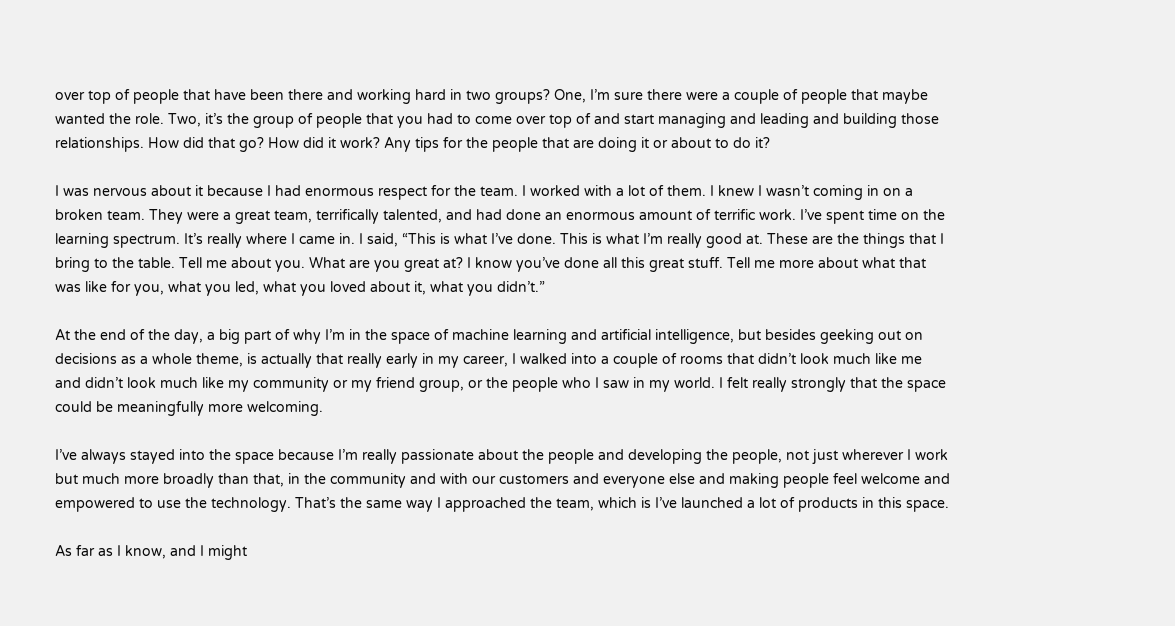over top of people that have been there and working hard in two groups? One, I’m sure there were a couple of people that maybe wanted the role. Two, it’s the group of people that you had to come over top of and start managing and leading and building those relationships. How did that go? How did it work? Any tips for the people that are doing it or about to do it?

I was nervous about it because I had enormous respect for the team. I worked with a lot of them. I knew I wasn’t coming in on a broken team. They were a great team, terrifically talented, and had done an enormous amount of terrific work. I’ve spent time on the learning spectrum. It’s really where I came in. I said, “This is what I’ve done. This is what I’m really good at. These are the things that I bring to the table. Tell me about you. What are you great at? I know you’ve done all this great stuff. Tell me more about what that was like for you, what you led, what you loved about it, what you didn’t.”

At the end of the day, a big part of why I’m in the space of machine learning and artificial intelligence, but besides geeking out on decisions as a whole theme, is actually that really early in my career, I walked into a couple of rooms that didn’t look much like me and didn’t look much like my community or my friend group, or the people who I saw in my world. I felt really strongly that the space could be meaningfully more welcoming.

I’ve always stayed into the space because I’m really passionate about the people and developing the people, not just wherever I work but much more broadly than that, in the community and with our customers and everyone else and making people feel welcome and empowered to use the technology. That’s the same way I approached the team, which is I’ve launched a lot of products in this space.

As far as I know, and I might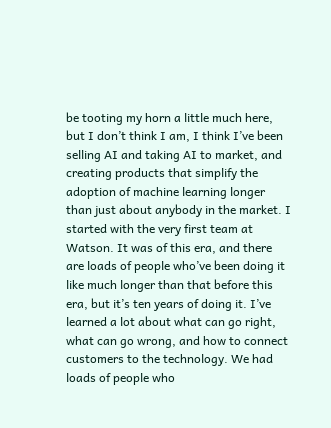be tooting my horn a little much here, but I don’t think I am, I think I’ve been selling AI and taking AI to market, and creating products that simplify the adoption of machine learning longer than just about anybody in the market. I started with the very first team at Watson. It was of this era, and there are loads of people who’ve been doing it like much longer than that before this era, but it’s ten years of doing it. I’ve learned a lot about what can go right, what can go wrong, and how to connect customers to the technology. We had loads of people who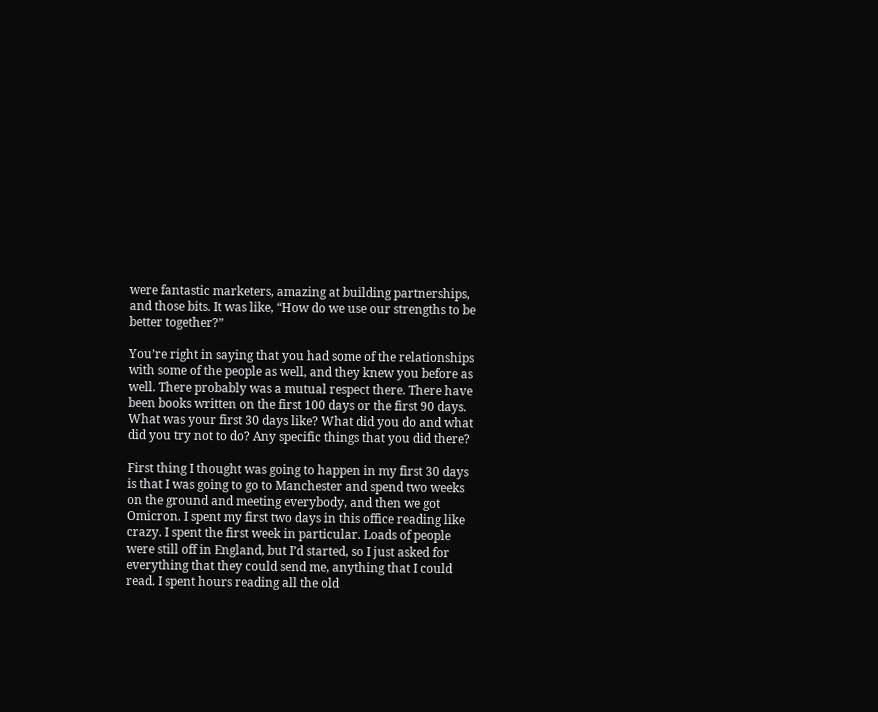were fantastic marketers, amazing at building partnerships, and those bits. It was like, “How do we use our strengths to be better together?”

You’re right in saying that you had some of the relationships with some of the people as well, and they knew you before as well. There probably was a mutual respect there. There have been books written on the first 100 days or the first 90 days. What was your first 30 days like? What did you do and what did you try not to do? Any specific things that you did there?

First thing I thought was going to happen in my first 30 days is that I was going to go to Manchester and spend two weeks on the ground and meeting everybody, and then we got Omicron. I spent my first two days in this office reading like crazy. I spent the first week in particular. Loads of people were still off in England, but I’d started, so I just asked for everything that they could send me, anything that I could read. I spent hours reading all the old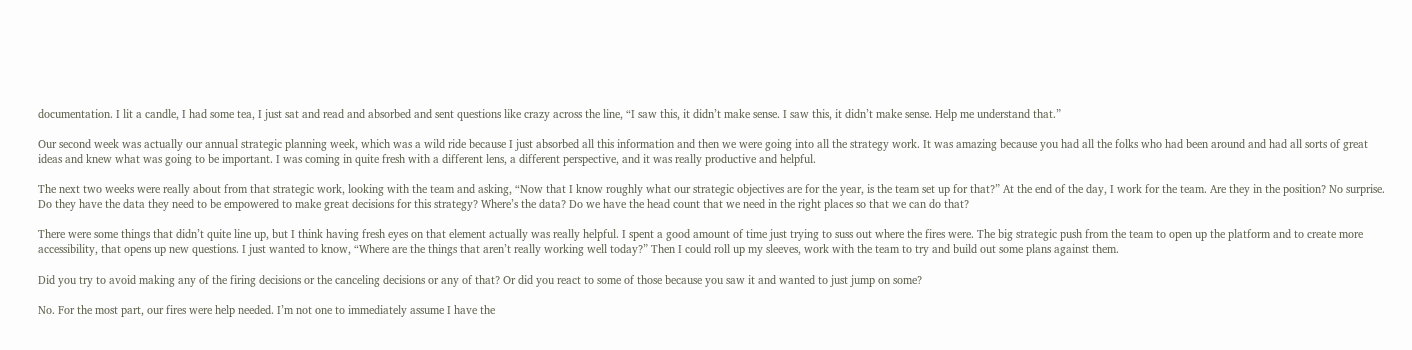documentation. I lit a candle, I had some tea, I just sat and read and absorbed and sent questions like crazy across the line, “I saw this, it didn’t make sense. I saw this, it didn’t make sense. Help me understand that.”

Our second week was actually our annual strategic planning week, which was a wild ride because I just absorbed all this information and then we were going into all the strategy work. It was amazing because you had all the folks who had been around and had all sorts of great ideas and knew what was going to be important. I was coming in quite fresh with a different lens, a different perspective, and it was really productive and helpful.

The next two weeks were really about from that strategic work, looking with the team and asking, “Now that I know roughly what our strategic objectives are for the year, is the team set up for that?” At the end of the day, I work for the team. Are they in the position? No surprise. Do they have the data they need to be empowered to make great decisions for this strategy? Where’s the data? Do we have the head count that we need in the right places so that we can do that?

There were some things that didn’t quite line up, but I think having fresh eyes on that element actually was really helpful. I spent a good amount of time just trying to suss out where the fires were. The big strategic push from the team to open up the platform and to create more accessibility, that opens up new questions. I just wanted to know, “Where are the things that aren’t really working well today?” Then I could roll up my sleeves, work with the team to try and build out some plans against them.

Did you try to avoid making any of the firing decisions or the canceling decisions or any of that? Or did you react to some of those because you saw it and wanted to just jump on some?

No. For the most part, our fires were help needed. I’m not one to immediately assume I have the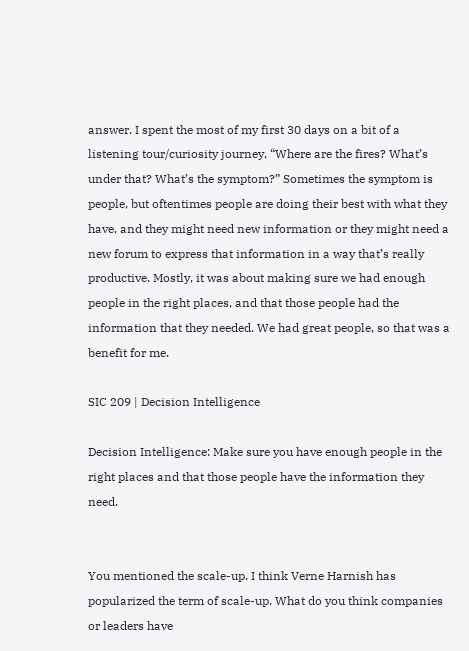answer. I spent the most of my first 30 days on a bit of a listening tour/curiosity journey, “Where are the fires? What’s under that? What’s the symptom?” Sometimes the symptom is people, but oftentimes people are doing their best with what they have, and they might need new information or they might need a new forum to express that information in a way that’s really productive. Mostly, it was about making sure we had enough people in the right places, and that those people had the information that they needed. We had great people, so that was a benefit for me.

SIC 209 | Decision Intelligence

Decision Intelligence: Make sure you have enough people in the right places and that those people have the information they need.


You mentioned the scale-up. I think Verne Harnish has popularized the term of scale-up. What do you think companies or leaders have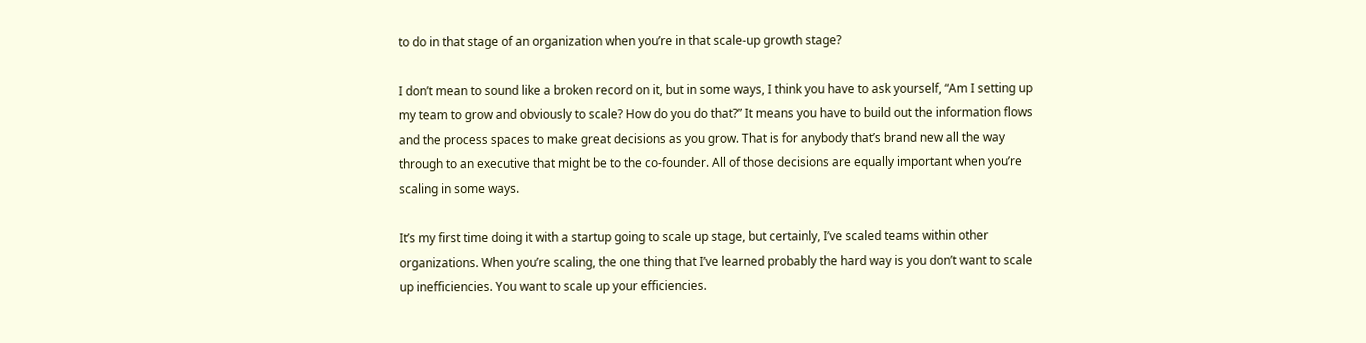to do in that stage of an organization when you’re in that scale-up growth stage?

I don’t mean to sound like a broken record on it, but in some ways, I think you have to ask yourself, “Am I setting up my team to grow and obviously to scale? How do you do that?” It means you have to build out the information flows and the process spaces to make great decisions as you grow. That is for anybody that’s brand new all the way through to an executive that might be to the co-founder. All of those decisions are equally important when you’re scaling in some ways.

It’s my first time doing it with a startup going to scale up stage, but certainly, I’ve scaled teams within other organizations. When you’re scaling, the one thing that I’ve learned probably the hard way is you don’t want to scale up inefficiencies. You want to scale up your efficiencies.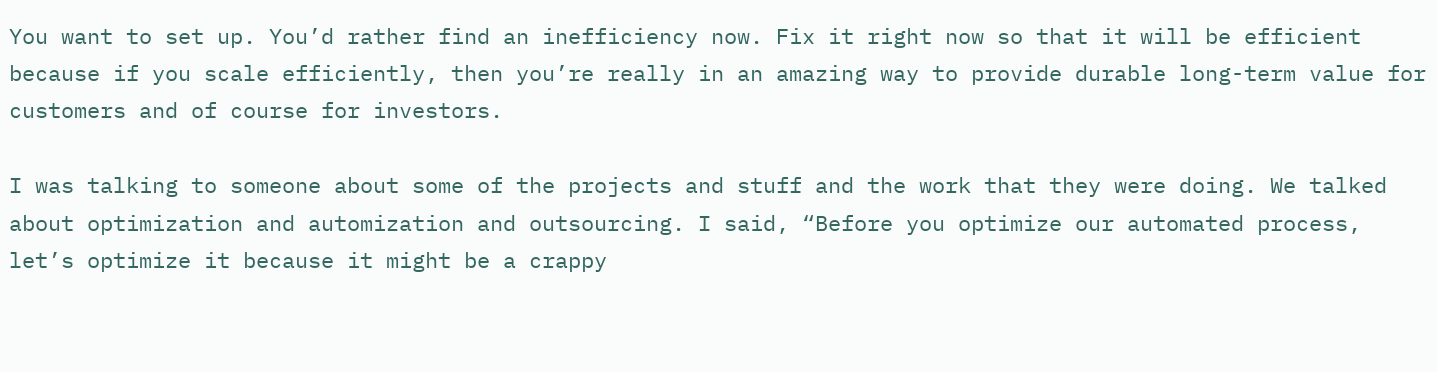You want to set up. You’d rather find an inefficiency now. Fix it right now so that it will be efficient because if you scale efficiently, then you’re really in an amazing way to provide durable long-term value for customers and of course for investors.

I was talking to someone about some of the projects and stuff and the work that they were doing. We talked about optimization and automization and outsourcing. I said, “Before you optimize our automated process, let’s optimize it because it might be a crappy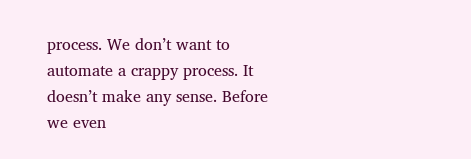process. We don’t want to automate a crappy process. It doesn’t make any sense. Before we even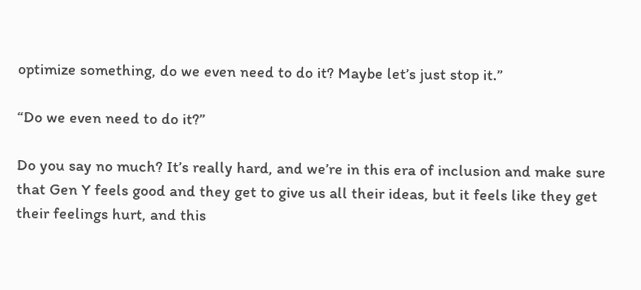optimize something, do we even need to do it? Maybe let’s just stop it.”

“Do we even need to do it?”

Do you say no much? It’s really hard, and we’re in this era of inclusion and make sure that Gen Y feels good and they get to give us all their ideas, but it feels like they get their feelings hurt, and this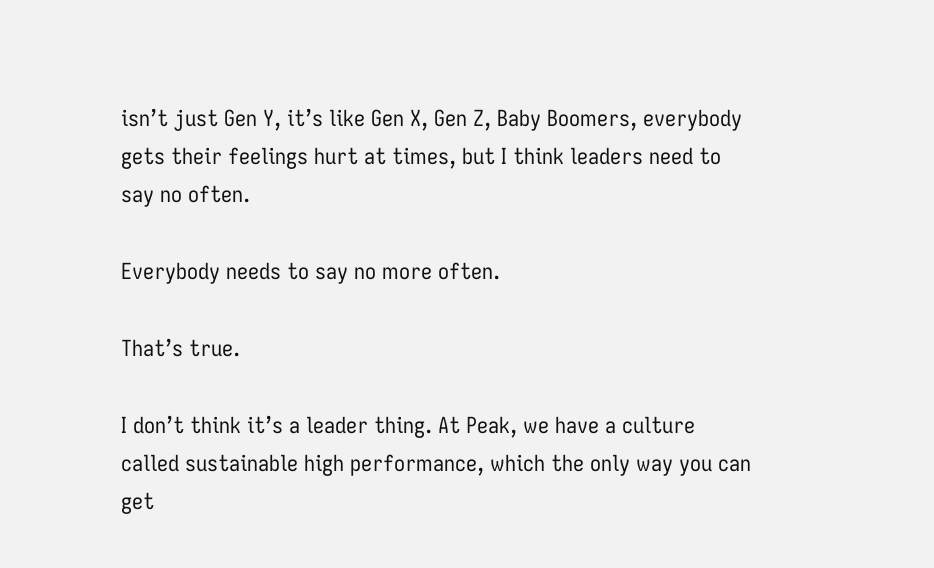isn’t just Gen Y, it’s like Gen X, Gen Z, Baby Boomers, everybody gets their feelings hurt at times, but I think leaders need to say no often.

Everybody needs to say no more often.

That’s true.

I don’t think it’s a leader thing. At Peak, we have a culture called sustainable high performance, which the only way you can get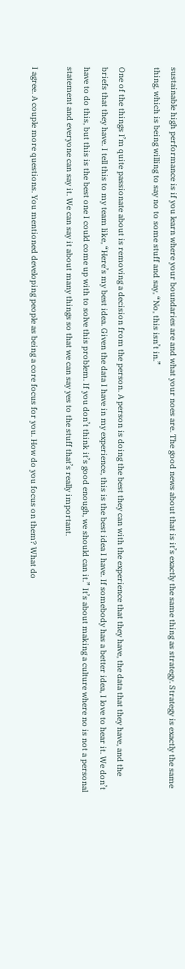sustainable high performance is if you learn where your boundaries are and what your noes are. The good news about that is it’s exactly the same thing as strategy. Strategy is exactly the same thing, which is being willing to say no to some stuff and say, “No, this isn’t in.”

One of the things I’m quite passionate about is removing a decision from the person. A person is doing the best they can with the experience that they have, the data that they have, and the briefs that they have. I tell this to my team like, “Here’s my best idea. Given the data I have in my experience, this is the best idea I have. If somebody has a better idea, I love to hear it. We don’t have to do this, but this is the best one I could come up with to solve this problem. If you don’t think it’s good enough, we should can it.” It’s about making a culture where no is not a personal statement and everyone can say it. We can say it about many things so that we can say yes to the stuff that’s really important.

I agree. A couple more questions. You mentioned developing people as being a core focus for you. How do you focus on them? What do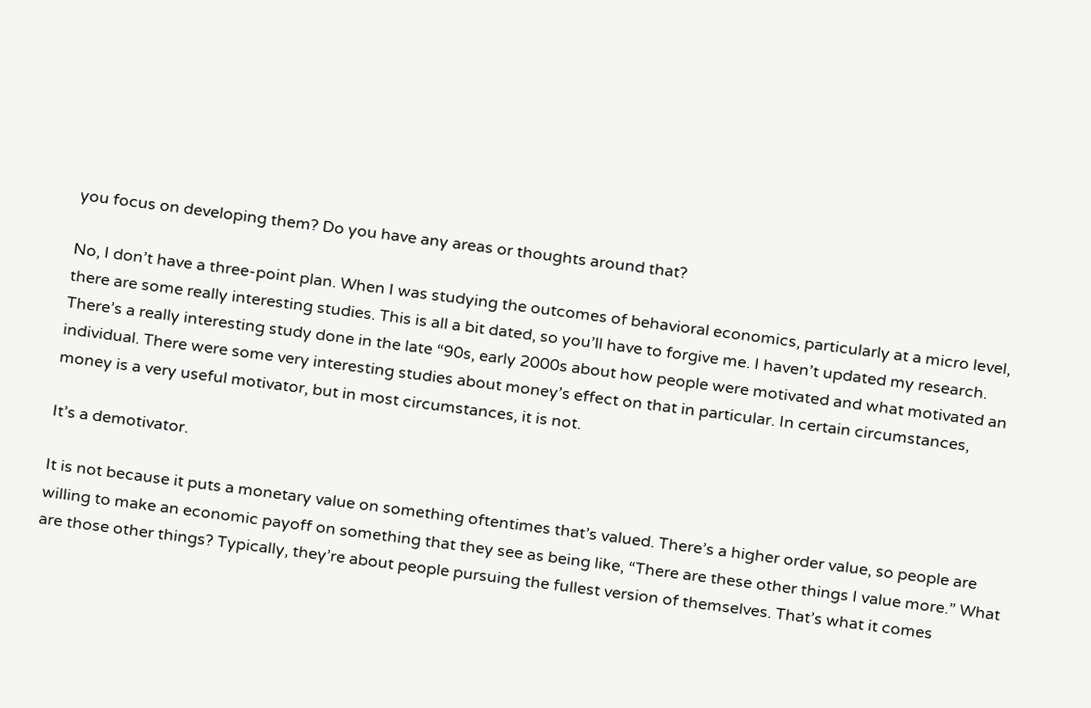you focus on developing them? Do you have any areas or thoughts around that?

No, I don’t have a three-point plan. When I was studying the outcomes of behavioral economics, particularly at a micro level, there are some really interesting studies. This is all a bit dated, so you’ll have to forgive me. I haven’t updated my research. There’s a really interesting study done in the late “90s, early 2000s about how people were motivated and what motivated an individual. There were some very interesting studies about money’s effect on that in particular. In certain circumstances, money is a very useful motivator, but in most circumstances, it is not.

It’s a demotivator.

It is not because it puts a monetary value on something oftentimes that’s valued. There’s a higher order value, so people are willing to make an economic payoff on something that they see as being like, “There are these other things I value more.” What are those other things? Typically, they’re about people pursuing the fullest version of themselves. That’s what it comes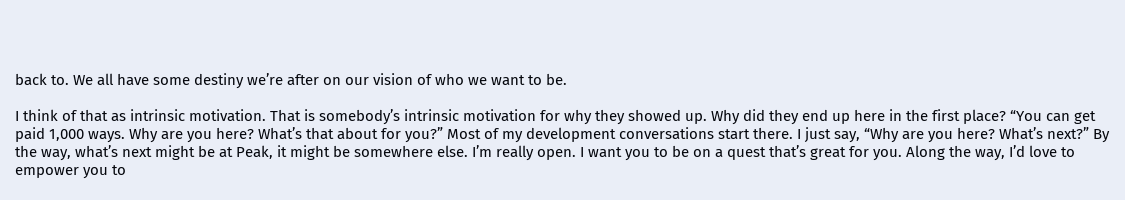back to. We all have some destiny we’re after on our vision of who we want to be.

I think of that as intrinsic motivation. That is somebody’s intrinsic motivation for why they showed up. Why did they end up here in the first place? “You can get paid 1,000 ways. Why are you here? What’s that about for you?” Most of my development conversations start there. I just say, “Why are you here? What’s next?” By the way, what’s next might be at Peak, it might be somewhere else. I’m really open. I want you to be on a quest that’s great for you. Along the way, I’d love to empower you to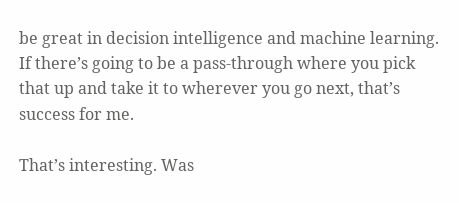be great in decision intelligence and machine learning. If there’s going to be a pass-through where you pick that up and take it to wherever you go next, that’s success for me.

That’s interesting. Was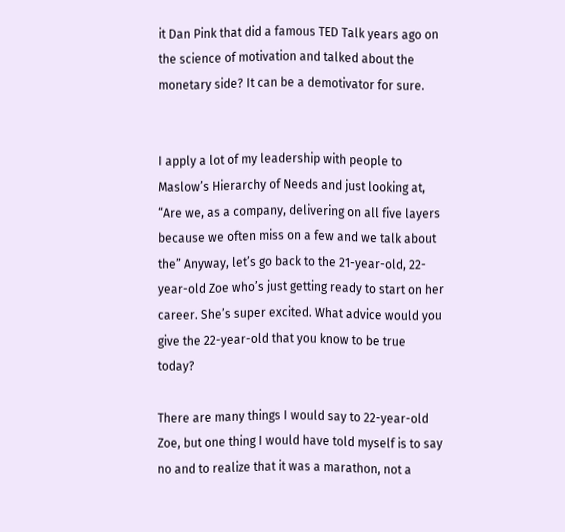it Dan Pink that did a famous TED Talk years ago on the science of motivation and talked about the monetary side? It can be a demotivator for sure.


I apply a lot of my leadership with people to Maslow’s Hierarchy of Needs and just looking at, “Are we, as a company, delivering on all five layers because we often miss on a few and we talk about the” Anyway, let’s go back to the 21-year-old, 22-year-old Zoe who’s just getting ready to start on her career. She’s super excited. What advice would you give the 22-year-old that you know to be true today?

There are many things I would say to 22-year-old Zoe, but one thing I would have told myself is to say no and to realize that it was a marathon, not a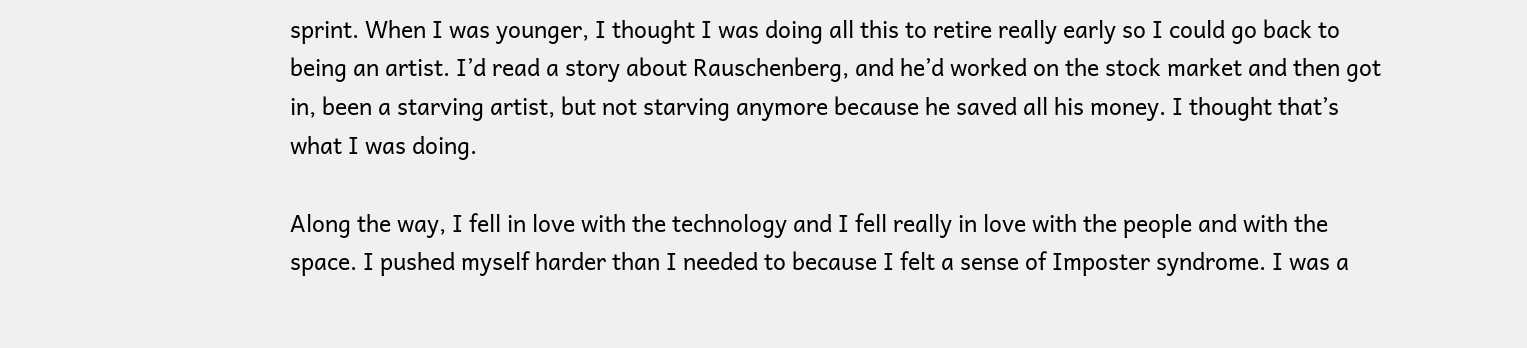sprint. When I was younger, I thought I was doing all this to retire really early so I could go back to being an artist. I’d read a story about Rauschenberg, and he’d worked on the stock market and then got in, been a starving artist, but not starving anymore because he saved all his money. I thought that’s what I was doing.

Along the way, I fell in love with the technology and I fell really in love with the people and with the space. I pushed myself harder than I needed to because I felt a sense of Imposter syndrome. I was a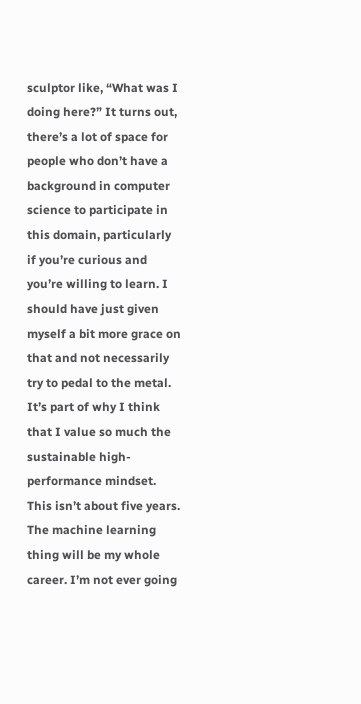sculptor like, “What was I doing here?” It turns out, there’s a lot of space for people who don’t have a background in computer science to participate in this domain, particularly if you’re curious and you’re willing to learn. I should have just given myself a bit more grace on that and not necessarily try to pedal to the metal. It’s part of why I think that I value so much the sustainable high-performance mindset. This isn’t about five years. The machine learning thing will be my whole career. I’m not ever going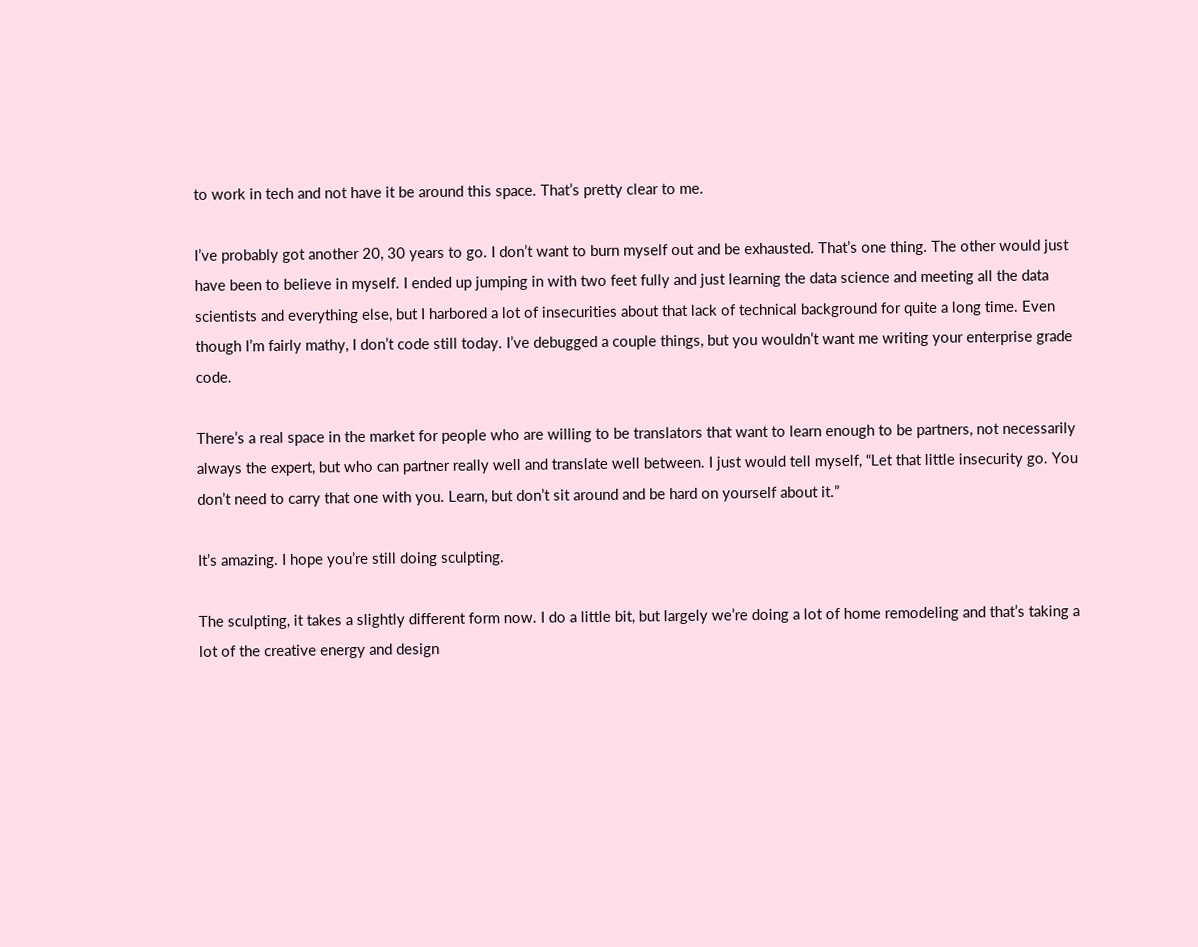to work in tech and not have it be around this space. That’s pretty clear to me.

I’ve probably got another 20, 30 years to go. I don’t want to burn myself out and be exhausted. That’s one thing. The other would just have been to believe in myself. I ended up jumping in with two feet fully and just learning the data science and meeting all the data scientists and everything else, but I harbored a lot of insecurities about that lack of technical background for quite a long time. Even though I’m fairly mathy, I don’t code still today. I’ve debugged a couple things, but you wouldn’t want me writing your enterprise grade code.

There’s a real space in the market for people who are willing to be translators that want to learn enough to be partners, not necessarily always the expert, but who can partner really well and translate well between. I just would tell myself, “Let that little insecurity go. You don’t need to carry that one with you. Learn, but don’t sit around and be hard on yourself about it.”

It’s amazing. I hope you’re still doing sculpting.

The sculpting, it takes a slightly different form now. I do a little bit, but largely we’re doing a lot of home remodeling and that’s taking a lot of the creative energy and design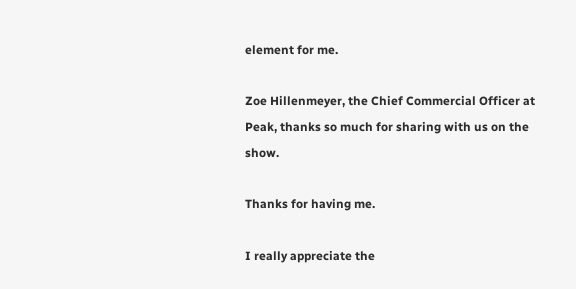element for me.

Zoe Hillenmeyer, the Chief Commercial Officer at Peak, thanks so much for sharing with us on the show.

Thanks for having me.

I really appreciate the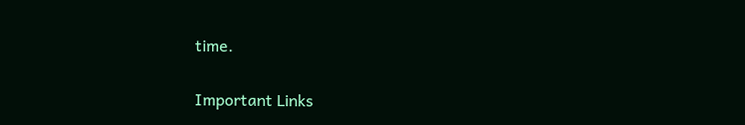time.


Important Links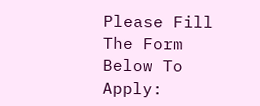Please Fill The Form Below To Apply: